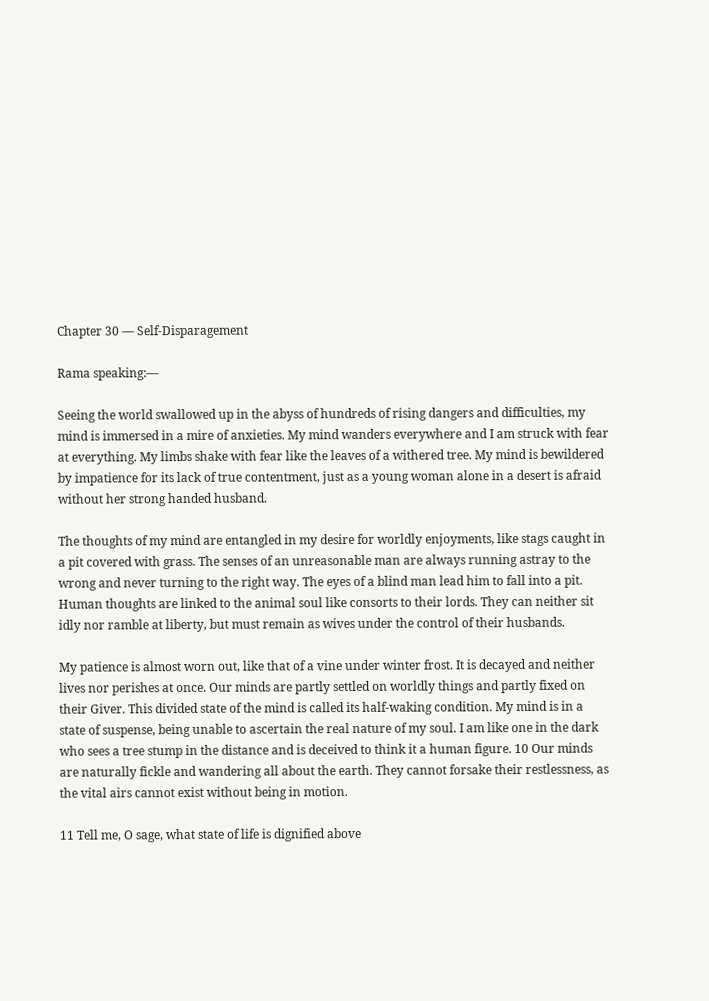Chapter 30 — Self-Disparagement

Rama speaking:—

Seeing the world swallowed up in the abyss of hundreds of rising dangers and difficulties, my mind is immersed in a mire of anxieties. My mind wanders everywhere and I am struck with fear at everything. My limbs shake with fear like the leaves of a withered tree. My mind is bewildered by impatience for its lack of true contentment, just as a young woman alone in a desert is afraid without her strong handed husband.

The thoughts of my mind are entangled in my desire for worldly enjoyments, like stags caught in a pit covered with grass. The senses of an unreasonable man are always running astray to the wrong and never turning to the right way. The eyes of a blind man lead him to fall into a pit. Human thoughts are linked to the animal soul like consorts to their lords. They can neither sit idly nor ramble at liberty, but must remain as wives under the control of their husbands.

My patience is almost worn out, like that of a vine under winter frost. It is decayed and neither lives nor perishes at once. Our minds are partly settled on worldly things and partly fixed on their Giver. This divided state of the mind is called its half-waking condition. My mind is in a state of suspense, being unable to ascertain the real nature of my soul. I am like one in the dark who sees a tree stump in the distance and is deceived to think it a human figure. 10 Our minds are naturally fickle and wandering all about the earth. They cannot forsake their restlessness, as the vital airs cannot exist without being in motion.

11 Tell me, O sage, what state of life is dignified above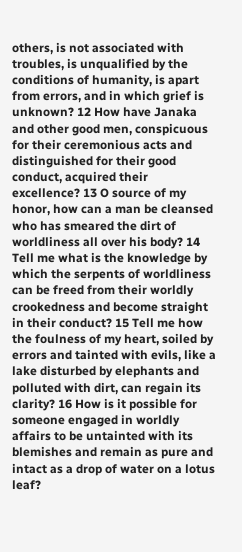others, is not associated with troubles, is unqualified by the conditions of humanity, is apart from errors, and in which grief is unknown? 12 How have Janaka and other good men, conspicuous for their ceremonious acts and distinguished for their good conduct, acquired their excellence? 13 O source of my honor, how can a man be cleansed who has smeared the dirt of worldliness all over his body? 14 Tell me what is the knowledge by which the serpents of worldliness can be freed from their worldly crookedness and become straight in their conduct? 15 Tell me how the foulness of my heart, soiled by errors and tainted with evils, like a lake disturbed by elephants and polluted with dirt, can regain its clarity? 16 How is it possible for someone engaged in worldly affairs to be untainted with its blemishes and remain as pure and intact as a drop of water on a lotus leaf?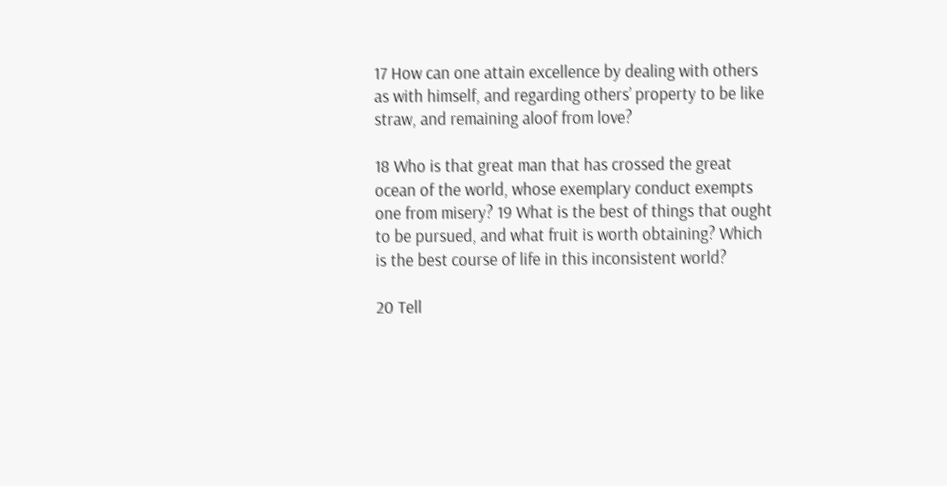17 How can one attain excellence by dealing with others as with himself, and regarding others’ property to be like straw, and remaining aloof from love?

18 Who is that great man that has crossed the great ocean of the world, whose exemplary conduct exempts one from misery? 19 What is the best of things that ought to be pursued, and what fruit is worth obtaining? Which is the best course of life in this inconsistent world?

20 Tell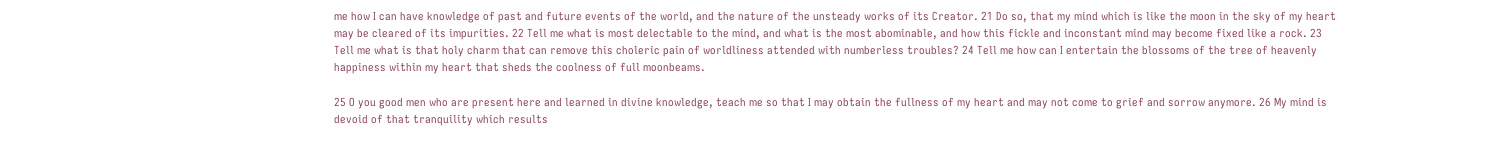me how I can have knowledge of past and future events of the world, and the nature of the unsteady works of its Creator. 21 Do so, that my mind which is like the moon in the sky of my heart may be cleared of its impurities. 22 Tell me what is most delectable to the mind, and what is the most abominable, and how this fickle and inconstant mind may become fixed like a rock. 23 Tell me what is that holy charm that can remove this choleric pain of worldliness attended with numberless troubles? 24 Tell me how can I entertain the blossoms of the tree of heavenly happiness within my heart that sheds the coolness of full moonbeams.

25 O you good men who are present here and learned in divine knowledge, teach me so that I may obtain the fullness of my heart and may not come to grief and sorrow anymore. 26 My mind is devoid of that tranquility which results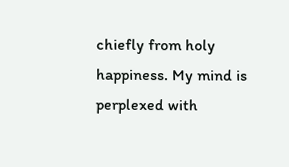chiefly from holy happiness. My mind is perplexed with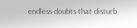endless doubts that disturb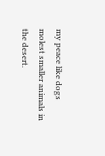my peace like dogs molest smaller animals in the desert.